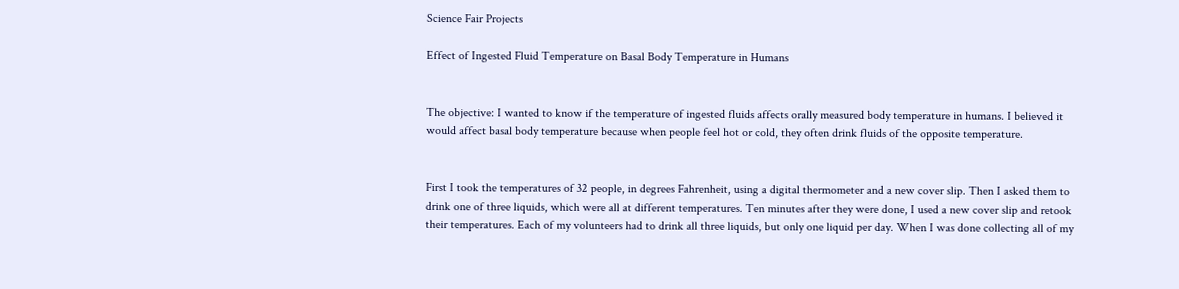Science Fair Projects

Effect of Ingested Fluid Temperature on Basal Body Temperature in Humans


The objective: I wanted to know if the temperature of ingested fluids affects orally measured body temperature in humans. I believed it would affect basal body temperature because when people feel hot or cold, they often drink fluids of the opposite temperature.


First I took the temperatures of 32 people, in degrees Fahrenheit, using a digital thermometer and a new cover slip. Then I asked them to drink one of three liquids, which were all at different temperatures. Ten minutes after they were done, I used a new cover slip and retook their temperatures. Each of my volunteers had to drink all three liquids, but only one liquid per day. When I was done collecting all of my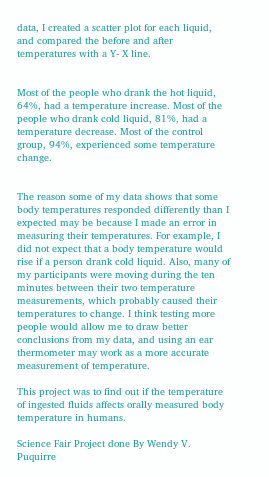data, I created a scatter plot for each liquid, and compared the before and after temperatures with a Y- X line.


Most of the people who drank the hot liquid, 64%, had a temperature increase. Most of the people who drank cold liquid, 81%, had a temperature decrease. Most of the control group, 94%, experienced some temperature change.


The reason some of my data shows that some body temperatures responded differently than I expected may be because I made an error in measuring their temperatures. For example, I did not expect that a body temperature would rise if a person drank cold liquid. Also, many of my participants were moving during the ten minutes between their two temperature measurements, which probably caused their temperatures to change. I think testing more people would allow me to draw better conclusions from my data, and using an ear thermometer may work as a more accurate measurement of temperature.

This project was to find out if the temperature of ingested fluids affects orally measured body temperature in humans.

Science Fair Project done By Wendy V. Puquirre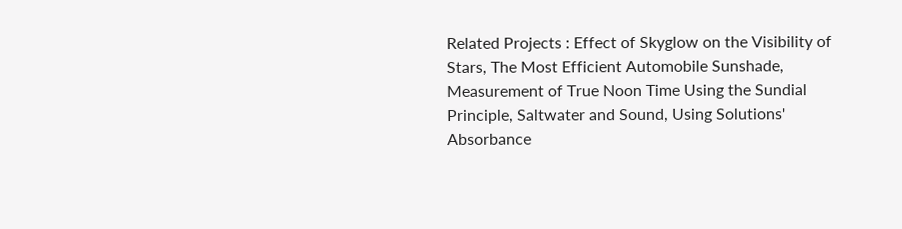Related Projects : Effect of Skyglow on the Visibility of Stars, The Most Efficient Automobile Sunshade, Measurement of True Noon Time Using the Sundial Principle, Saltwater and Sound, Using Solutions' Absorbance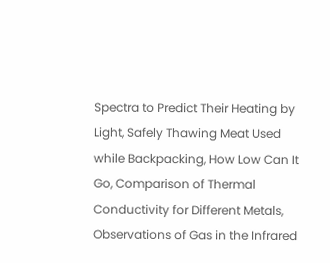Spectra to Predict Their Heating by Light, Safely Thawing Meat Used while Backpacking, How Low Can It Go, Comparison of Thermal Conductivity for Different Metals, Observations of Gas in the Infrared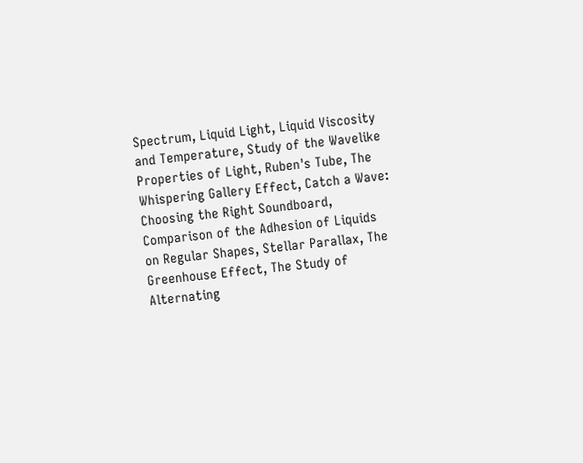Spectrum, Liquid Light, Liquid Viscosity and Temperature, Study of the Wavelike Properties of Light, Ruben's Tube, The Whispering Gallery Effect, Catch a Wave: Choosing the Right Soundboard, Comparison of the Adhesion of Liquids on Regular Shapes, Stellar Parallax, The Greenhouse Effect, The Study of Alternating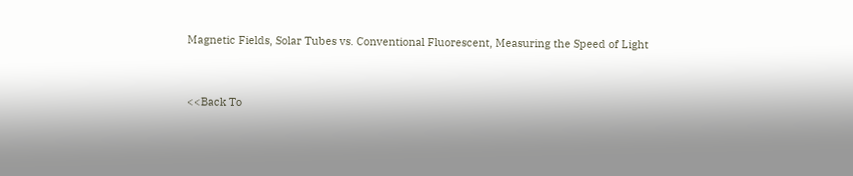Magnetic Fields, Solar Tubes vs. Conventional Fluorescent, Measuring the Speed of Light


<<Back To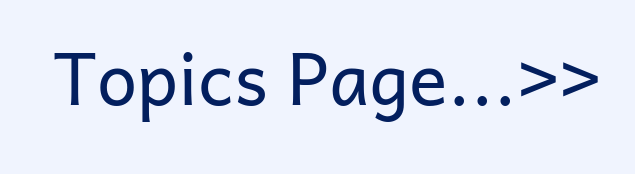Topics Page...>>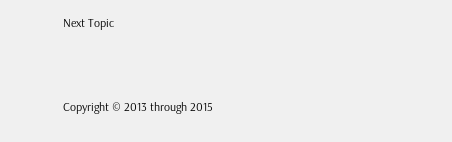Next Topic



Copyright © 2013 through 2015